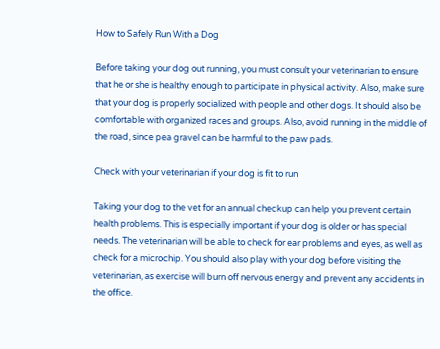How to Safely Run With a Dog

Before taking your dog out running, you must consult your veterinarian to ensure that he or she is healthy enough to participate in physical activity. Also, make sure that your dog is properly socialized with people and other dogs. It should also be comfortable with organized races and groups. Also, avoid running in the middle of the road, since pea gravel can be harmful to the paw pads.

Check with your veterinarian if your dog is fit to run

Taking your dog to the vet for an annual checkup can help you prevent certain health problems. This is especially important if your dog is older or has special needs. The veterinarian will be able to check for ear problems and eyes, as well as check for a microchip. You should also play with your dog before visiting the veterinarian, as exercise will burn off nervous energy and prevent any accidents in the office.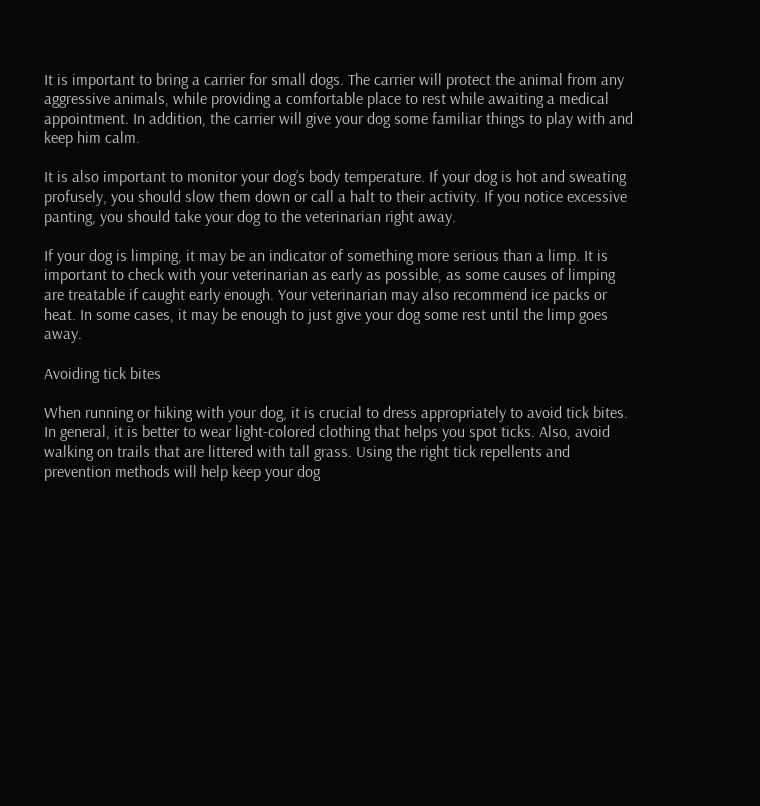It is important to bring a carrier for small dogs. The carrier will protect the animal from any aggressive animals, while providing a comfortable place to rest while awaiting a medical appointment. In addition, the carrier will give your dog some familiar things to play with and keep him calm.

It is also important to monitor your dog’s body temperature. If your dog is hot and sweating profusely, you should slow them down or call a halt to their activity. If you notice excessive panting, you should take your dog to the veterinarian right away.

If your dog is limping, it may be an indicator of something more serious than a limp. It is important to check with your veterinarian as early as possible, as some causes of limping are treatable if caught early enough. Your veterinarian may also recommend ice packs or heat. In some cases, it may be enough to just give your dog some rest until the limp goes away.

Avoiding tick bites

When running or hiking with your dog, it is crucial to dress appropriately to avoid tick bites. In general, it is better to wear light-colored clothing that helps you spot ticks. Also, avoid walking on trails that are littered with tall grass. Using the right tick repellents and prevention methods will help keep your dog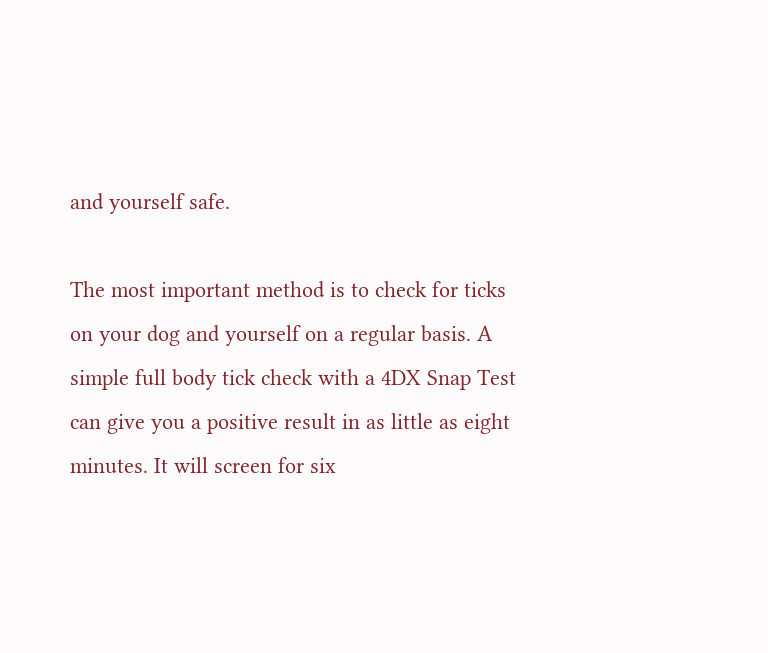and yourself safe.

The most important method is to check for ticks on your dog and yourself on a regular basis. A simple full body tick check with a 4DX Snap Test can give you a positive result in as little as eight minutes. It will screen for six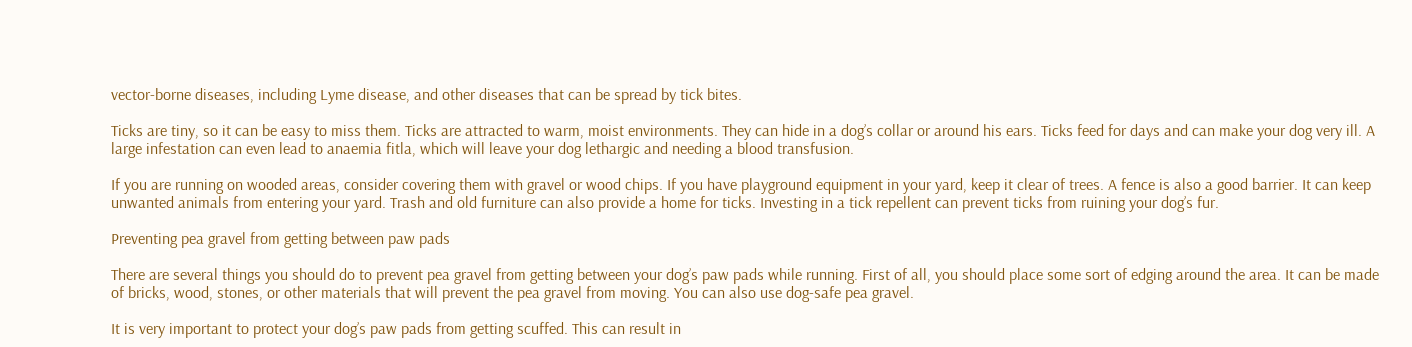vector-borne diseases, including Lyme disease, and other diseases that can be spread by tick bites.

Ticks are tiny, so it can be easy to miss them. Ticks are attracted to warm, moist environments. They can hide in a dog’s collar or around his ears. Ticks feed for days and can make your dog very ill. A large infestation can even lead to anaemia fitla, which will leave your dog lethargic and needing a blood transfusion.

If you are running on wooded areas, consider covering them with gravel or wood chips. If you have playground equipment in your yard, keep it clear of trees. A fence is also a good barrier. It can keep unwanted animals from entering your yard. Trash and old furniture can also provide a home for ticks. Investing in a tick repellent can prevent ticks from ruining your dog’s fur.

Preventing pea gravel from getting between paw pads

There are several things you should do to prevent pea gravel from getting between your dog’s paw pads while running. First of all, you should place some sort of edging around the area. It can be made of bricks, wood, stones, or other materials that will prevent the pea gravel from moving. You can also use dog-safe pea gravel.

It is very important to protect your dog’s paw pads from getting scuffed. This can result in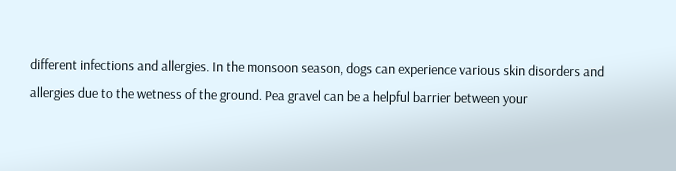different infections and allergies. In the monsoon season, dogs can experience various skin disorders and allergies due to the wetness of the ground. Pea gravel can be a helpful barrier between your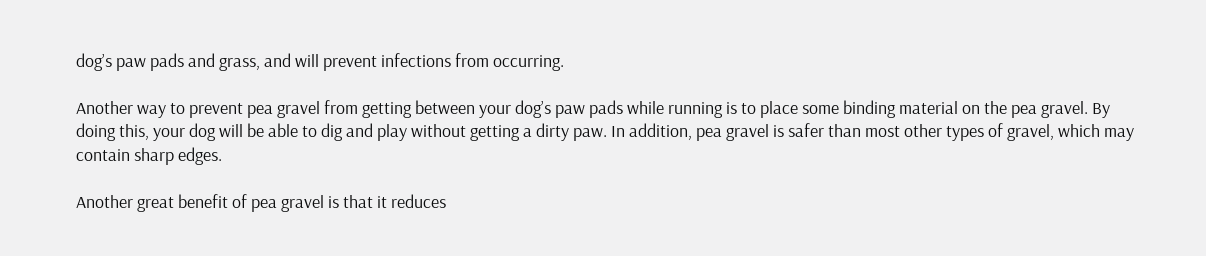dog’s paw pads and grass, and will prevent infections from occurring.

Another way to prevent pea gravel from getting between your dog’s paw pads while running is to place some binding material on the pea gravel. By doing this, your dog will be able to dig and play without getting a dirty paw. In addition, pea gravel is safer than most other types of gravel, which may contain sharp edges.

Another great benefit of pea gravel is that it reduces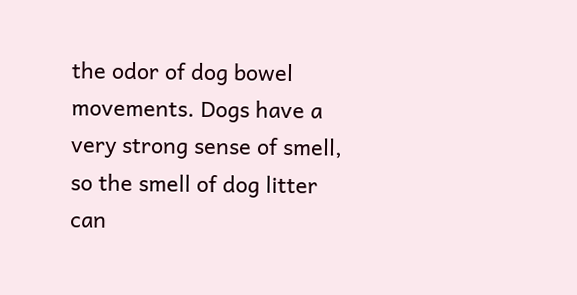the odor of dog bowel movements. Dogs have a very strong sense of smell, so the smell of dog litter can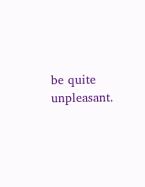be quite unpleasant.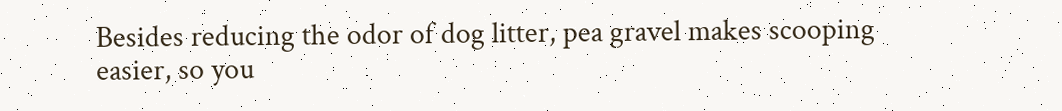Besides reducing the odor of dog litter, pea gravel makes scooping easier, so you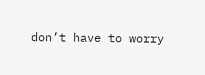don’t have to worry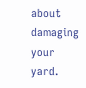about damaging your yard.